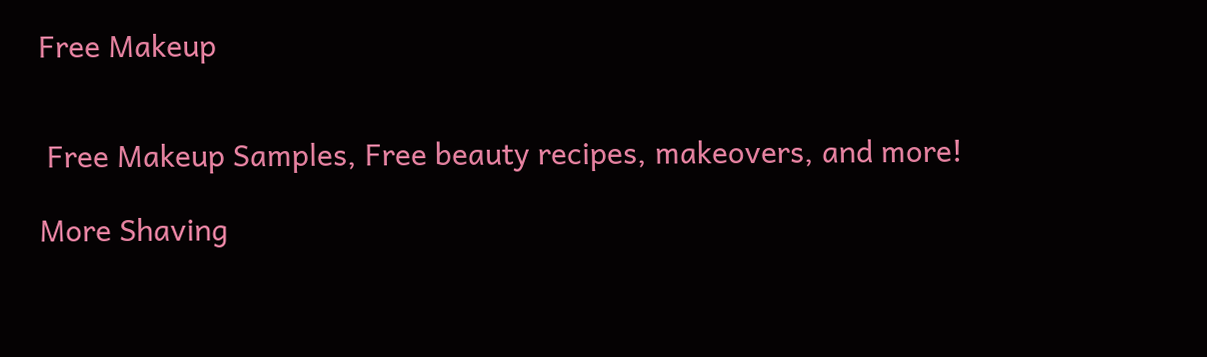Free Makeup


 Free Makeup Samples, Free beauty recipes, makeovers, and more!

More Shaving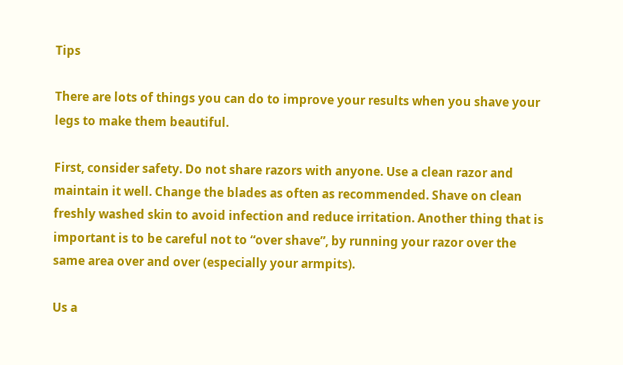Tips

There are lots of things you can do to improve your results when you shave your legs to make them beautiful.

First, consider safety. Do not share razors with anyone. Use a clean razor and maintain it well. Change the blades as often as recommended. Shave on clean freshly washed skin to avoid infection and reduce irritation. Another thing that is important is to be careful not to “over shave”, by running your razor over the same area over and over (especially your armpits).

Us a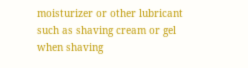moisturizer or other lubricant such as shaving cream or gel when shaving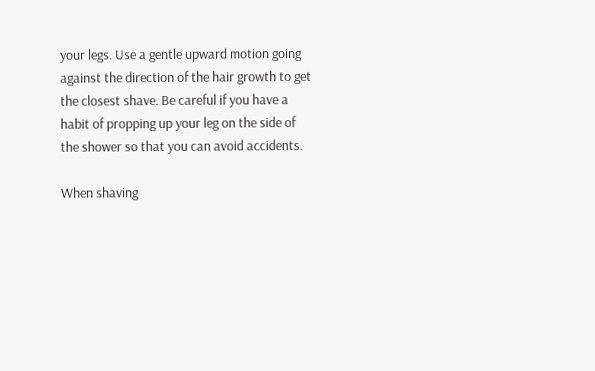your legs. Use a gentle upward motion going against the direction of the hair growth to get the closest shave. Be careful if you have a habit of propping up your leg on the side of the shower so that you can avoid accidents.

When shaving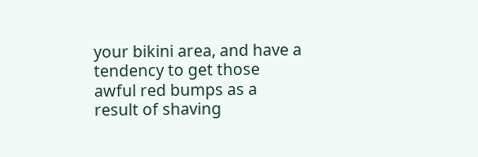your bikini area, and have a tendency to get those awful red bumps as a result of shaving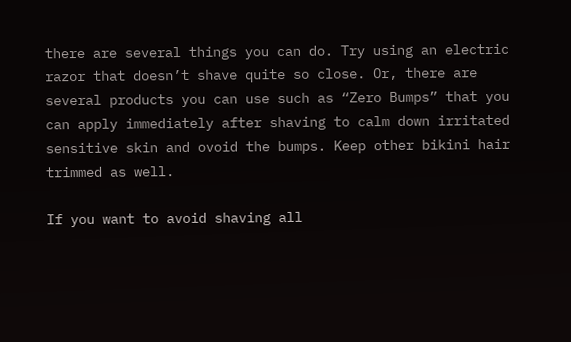there are several things you can do. Try using an electric razor that doesn’t shave quite so close. Or, there are several products you can use such as “Zero Bumps” that you can apply immediately after shaving to calm down irritated sensitive skin and ovoid the bumps. Keep other bikini hair trimmed as well.

If you want to avoid shaving all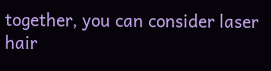together, you can consider laser hair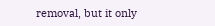removal, but it only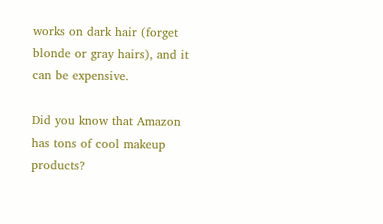works on dark hair (forget blonde or gray hairs), and it can be expensive.

Did you know that Amazon has tons of cool makeup products?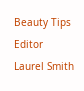Beauty Tips Editor
Laurel Smith